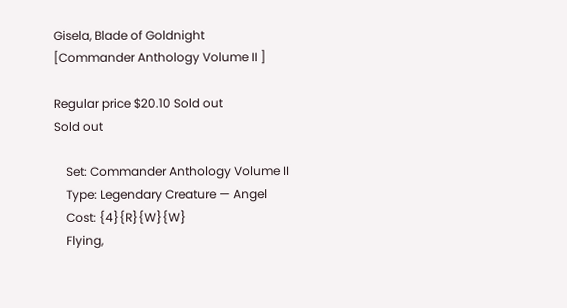Gisela, Blade of Goldnight
[Commander Anthology Volume II ]

Regular price $20.10 Sold out
Sold out

    Set: Commander Anthology Volume II
    Type: Legendary Creature — Angel
    Cost: {4}{R}{W}{W}
    Flying,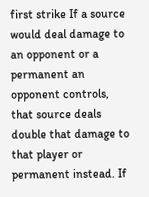first strike If a source would deal damage to an opponent or a permanent an opponent controls, that source deals double that damage to that player or permanent instead. If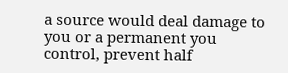a source would deal damage to you or a permanent you control, prevent half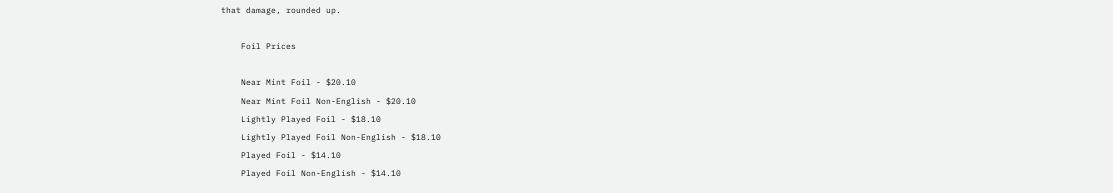that damage, rounded up.

    Foil Prices

    Near Mint Foil - $20.10
    Near Mint Foil Non-English - $20.10
    Lightly Played Foil - $18.10
    Lightly Played Foil Non-English - $18.10
    Played Foil - $14.10
    Played Foil Non-English - $14.10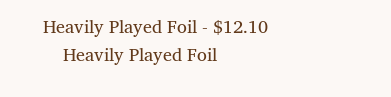Heavily Played Foil - $12.10
    Heavily Played Foil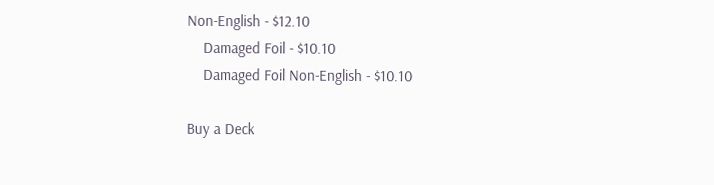Non-English - $12.10
    Damaged Foil - $10.10
    Damaged Foil Non-English - $10.10

Buy a Deck